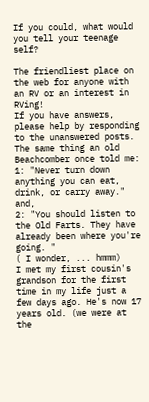If you could, what would you tell your teenage self?

The friendliest place on the web for anyone with an RV or an interest in RVing!
If you have answers, please help by responding to the unanswered posts.
The same thing an old Beachcomber once told me:
1: "Never turn down anything you can eat, drink, or carry away." and,
2: "You should listen to the Old Farts. They have already been where you're going. "
( I wonder, ... hmmm)
I met my first cousin's grandson for the first time in my life just a few days ago. He's now 17 years old. (we were at the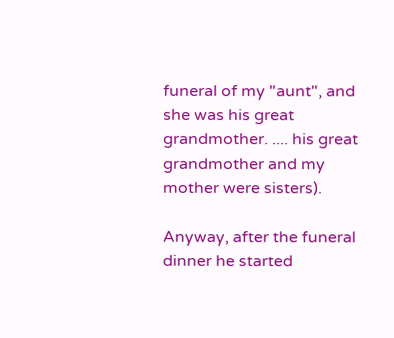funeral of my "aunt", and she was his great grandmother. .... his great grandmother and my mother were sisters).

Anyway, after the funeral dinner he started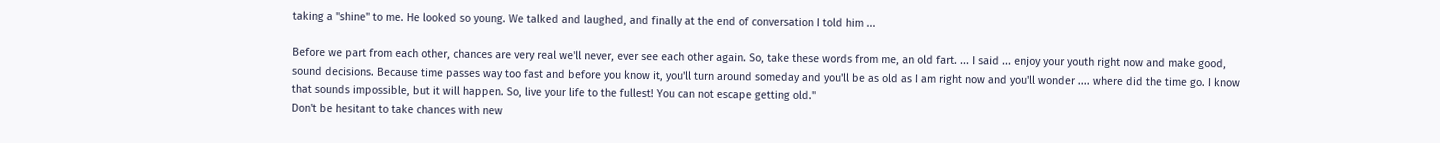taking a "shine" to me. He looked so young. We talked and laughed, and finally at the end of conversation I told him ...

Before we part from each other, chances are very real we'll never, ever see each other again. So, take these words from me, an old fart. ... I said ... enjoy your youth right now and make good, sound decisions. Because time passes way too fast and before you know it, you'll turn around someday and you'll be as old as I am right now and you'll wonder .... where did the time go. I know that sounds impossible, but it will happen. So, live your life to the fullest! You can not escape getting old."
Don't be hesitant to take chances with new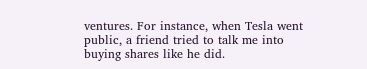ventures. For instance, when Tesla went public, a friend tried to talk me into buying shares like he did.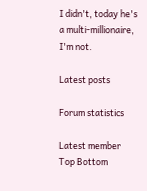I didn't, today he's a multi-millionaire, I'm not.

Latest posts

Forum statistics

Latest member
Top Bottom